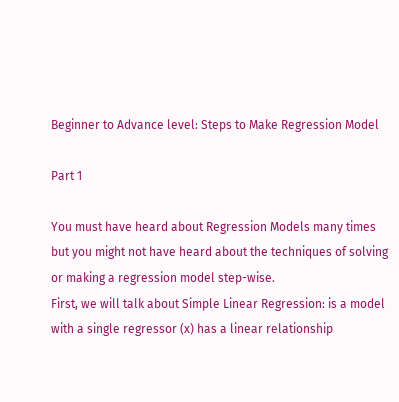Beginner to Advance level: Steps to Make Regression Model

Part 1

You must have heard about Regression Models many times but you might not have heard about the techniques of solving or making a regression model step-wise.
First, we will talk about Simple Linear Regression: is a model with a single regressor (x) has a linear relationship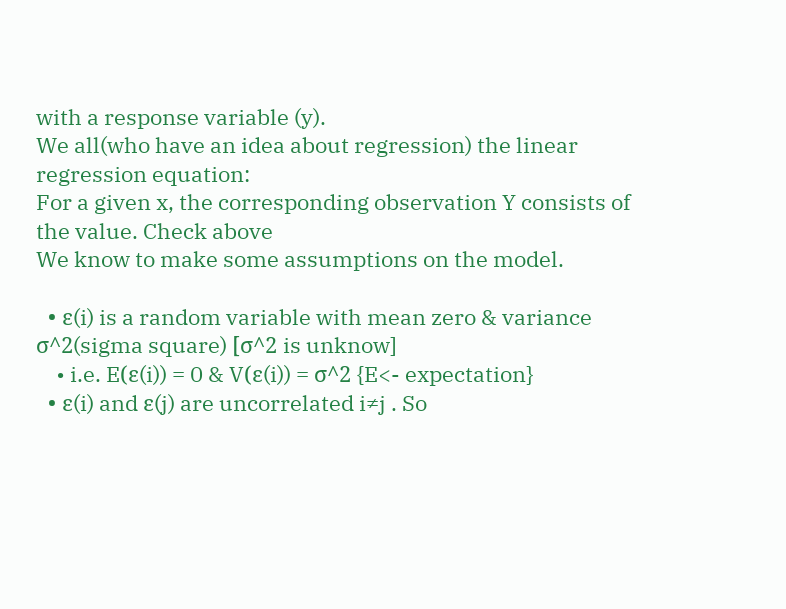with a response variable (y).
We all(who have an idea about regression) the linear regression equation:
For a given x, the corresponding observation Y consists of the value. Check above
We know to make some assumptions on the model.

  • ε(i) is a random variable with mean zero & variance σ^2(sigma square) [σ^2 is unknow]
    • i.e. E(ε(i)) = 0 & V(ε(i)) = σ^2 {E<- expectation}
  • ε(i) and ε(j) are uncorrelated i≠j . So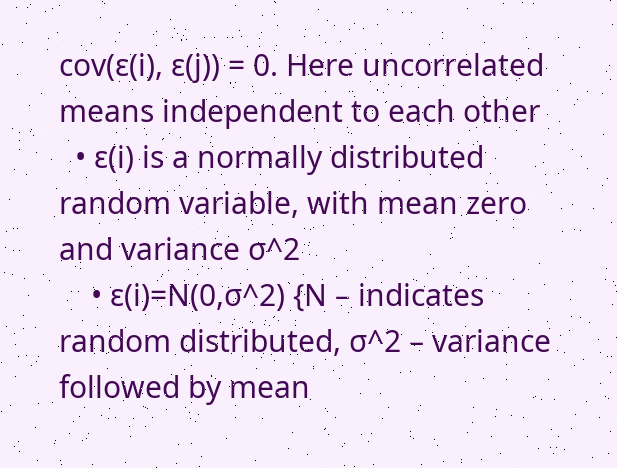cov(ε(i), ε(j)) = 0. Here uncorrelated means independent to each other
  • ε(i) is a normally distributed random variable, with mean zero and variance σ^2
    • ε(i)=N(0,σ^2) {N – indicates random distributed, σ^2 – variance followed by mean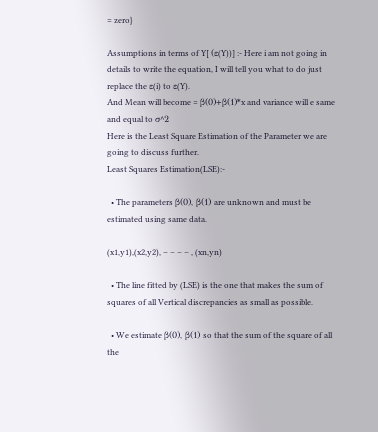= zero}

Assumptions in terms of Y[ (ε(Y))] :- Here i am not going in details to write the equation, I will tell you what to do just replace the ε(i) to ε(Y).
And Mean will become = β(0)+β(1)*x and variance will e same and equal to σ^2
Here is the Least Square Estimation of the Parameter we are going to discuss further.
Least Squares Estimation(LSE):-

  • The parameters β(0), β(1) are unknown and must be estimated using same data.

(x1,y1),(x2,y2), – – – – , (xn,yn)

  • The line fitted by (LSE) is the one that makes the sum of squares of all Vertical discrepancies as small as possible.

  • We estimate β(0), β(1) so that the sum of the square of all the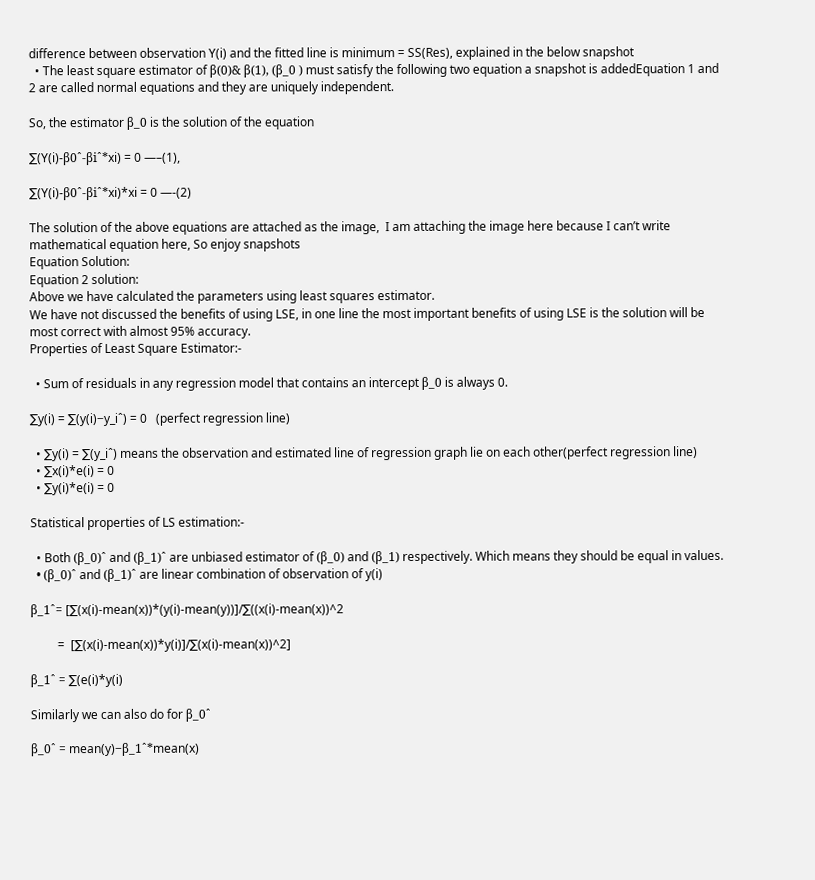difference between observation Y(i) and the fitted line is minimum = SS(Res), explained in the below snapshot
  • The least square estimator of β(0)& β(1), (β_0 ) must satisfy the following two equation a snapshot is addedEquation 1 and 2 are called normal equations and they are uniquely independent.

So, the estimator β_0 is the solution of the equation

∑(Y(i)-β0ˆ-βiˆ*xi) = 0 —–(1),

∑(Y(i)-β0ˆ-βiˆ*xi)*xi = 0 —-(2)

The solution of the above equations are attached as the image,  I am attaching the image here because I can’t write mathematical equation here, So enjoy snapshots
Equation Solution:
Equation 2 solution:
Above we have calculated the parameters using least squares estimator.
We have not discussed the benefits of using LSE, in one line the most important benefits of using LSE is the solution will be most correct with almost 95% accuracy.
Properties of Least Square Estimator:-

  • Sum of residuals in any regression model that contains an intercept β_0 is always 0.

∑y(i) = ∑(y(i)−y_iˆ) = 0   (perfect regression line)

  • ∑y(i) = ∑(y_iˆ) means the observation and estimated line of regression graph lie on each other(perfect regression line)
  • ∑x(i)*e(i) = 0
  • ∑y(i)*e(i) = 0

Statistical properties of LS estimation:-

  • Both (β_0)ˆ and (β_1)ˆ are unbiased estimator of (β_0) and (β_1) respectively. Which means they should be equal in values.
  • (β_0)ˆ and (β_1)ˆ are linear combination of observation of y(i)

β_1ˆ= [∑(x(i)-mean(x))*(y(i)-mean(y))]/∑((x(i)-mean(x))^2

         =  [∑(x(i)-mean(x))*y(i)]/∑(x(i)-mean(x))^2]

β_1ˆ = ∑(e(i)*y(i)

Similarly we can also do for β_0ˆ

β_0ˆ = mean(y)−β_1ˆ*mean(x)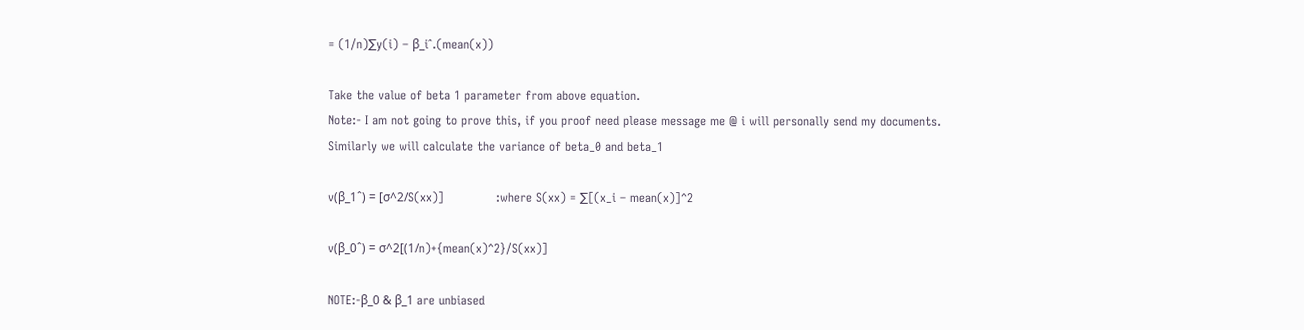= (1/n)∑y(i) – β_iˆ.(mean(x))

Take the value of beta 1 parameter from above equation.
Note:- I am not going to prove this, if you proof need please message me @ i will personally send my documents.
Similarly we will calculate the variance of beta_0 and beta_1

v(β_1ˆ) = [σ^2/S(xx)]             :where S(xx) = ∑[(x_i – mean(x)]^2

v(β_0ˆ) = σ^2[(1/n)+{mean(x)^2}/S(xx)]

NOTE:-β_0 & β_1 are unbiased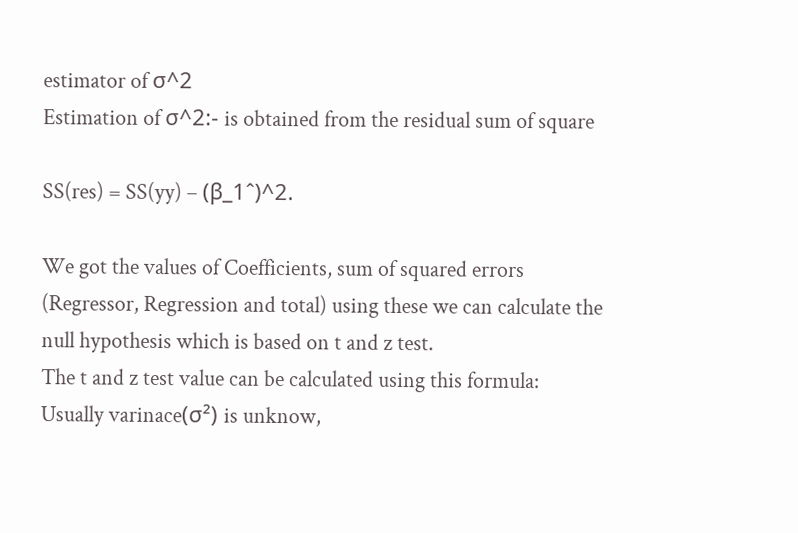estimator of σ^2
Estimation of σ^2:- is obtained from the residual sum of square

SS(res) = SS(yy) – (β_1ˆ)^2.

We got the values of Coefficients, sum of squared errors (Regressor, Regression and total) using these we can calculate the null hypothesis which is based on t and z test.
The t and z test value can be calculated using this formula:
Usually varinace(σ²) is unknow,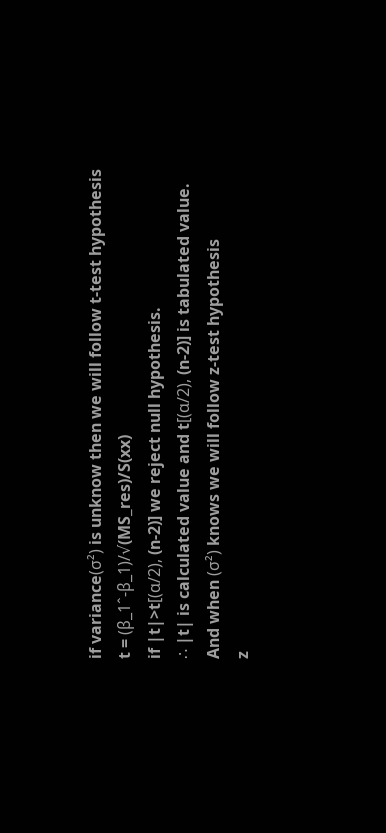if variance(σ²) is unknow then we will follow t-test hypothesis
t = (β_1ˆ-β_1)/√(MS_res)/S(xx)
if |t|>t[(α/2), (n-2)] we reject null hypothesis.
∴ |t| is calculated value and t[(α/2), (n-2)] is tabulated value.
And when (σ²) knows we will follow z-test hypothesis
z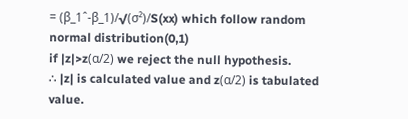= (β_1ˆ-β_1)/√(σ²)/S(xx) which follow random normal distribution(0,1)
if |z|>z(α/2) we reject the null hypothesis.
∴ |z| is calculated value and z(α/2) is tabulated value.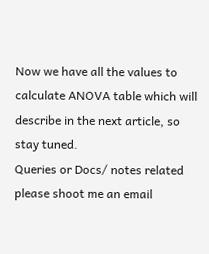Now we have all the values to calculate ANOVA table which will describe in the next article, so stay tuned.
Queries or Docs/ notes related please shoot me an email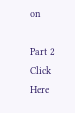on

Part 2 Click Here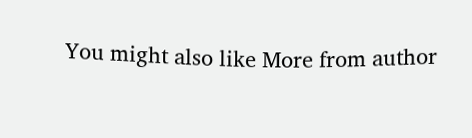You might also like More from author